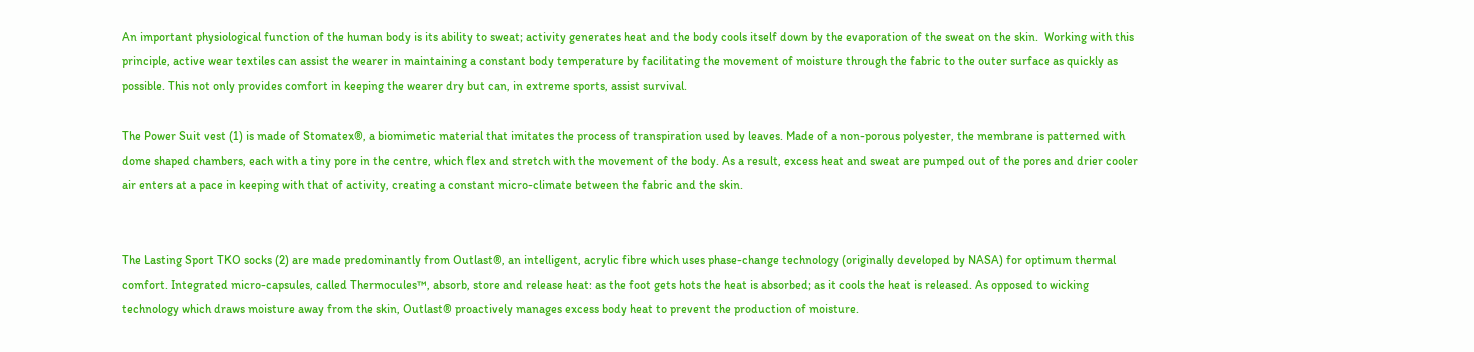An important physiological function of the human body is its ability to sweat; activity generates heat and the body cools itself down by the evaporation of the sweat on the skin.  Working with this principle, active wear textiles can assist the wearer in maintaining a constant body temperature by facilitating the movement of moisture through the fabric to the outer surface as quickly as possible. This not only provides comfort in keeping the wearer dry but can, in extreme sports, assist survival.

The Power Suit vest (1) is made of Stomatex®, a biomimetic material that imitates the process of transpiration used by leaves. Made of a non-porous polyester, the membrane is patterned with dome shaped chambers, each with a tiny pore in the centre, which flex and stretch with the movement of the body. As a result, excess heat and sweat are pumped out of the pores and drier cooler air enters at a pace in keeping with that of activity, creating a constant micro-climate between the fabric and the skin.


The Lasting Sport TKO socks (2) are made predominantly from Outlast®, an intelligent, acrylic fibre which uses phase-change technology (originally developed by NASA) for optimum thermal comfort. Integrated micro-capsules, called Thermocules™, absorb, store and release heat: as the foot gets hots the heat is absorbed; as it cools the heat is released. As opposed to wicking technology which draws moisture away from the skin, Outlast® proactively manages excess body heat to prevent the production of moisture.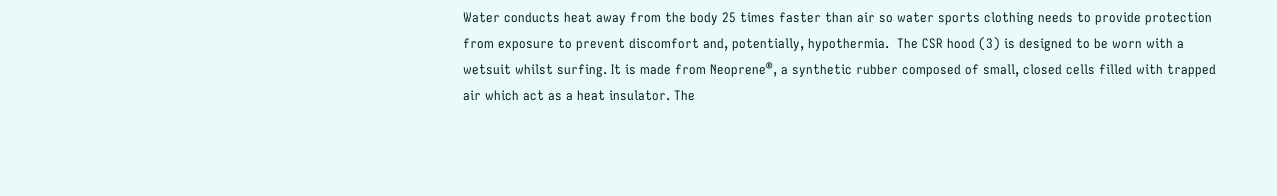Water conducts heat away from the body 25 times faster than air so water sports clothing needs to provide protection from exposure to prevent discomfort and, potentially, hypothermia.  The CSR hood (3) is designed to be worn with a wetsuit whilst surfing. It is made from Neoprene®, a synthetic rubber composed of small, closed cells filled with trapped air which act as a heat insulator. The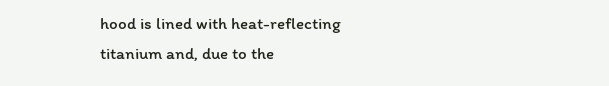hood is lined with heat-reflecting titanium and, due to the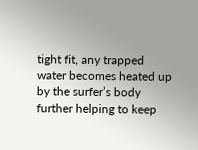tight fit, any trapped water becomes heated up by the surfer’s body further helping to keep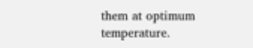them at optimum temperature.